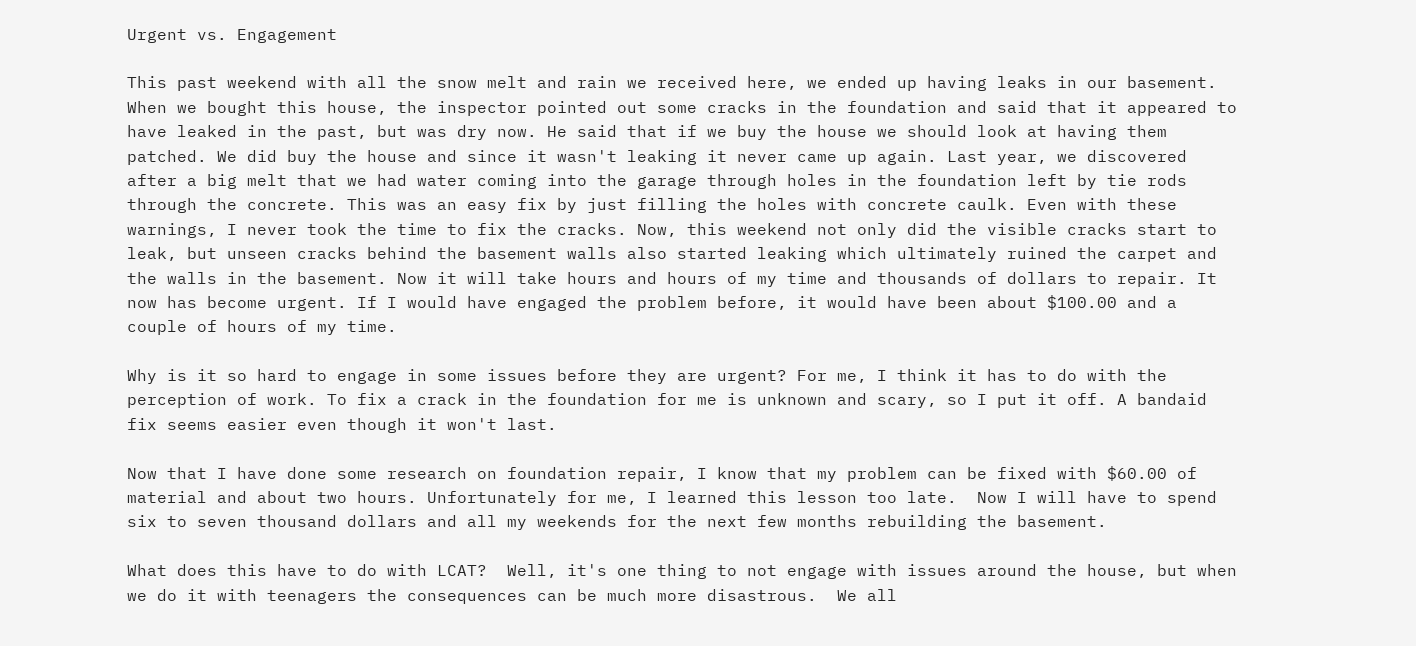Urgent vs. Engagement

This past weekend with all the snow melt and rain we received here, we ended up having leaks in our basement.  When we bought this house, the inspector pointed out some cracks in the foundation and said that it appeared to have leaked in the past, but was dry now. He said that if we buy the house we should look at having them patched. We did buy the house and since it wasn't leaking it never came up again. Last year, we discovered after a big melt that we had water coming into the garage through holes in the foundation left by tie rods through the concrete. This was an easy fix by just filling the holes with concrete caulk. Even with these warnings, I never took the time to fix the cracks. Now, this weekend not only did the visible cracks start to leak, but unseen cracks behind the basement walls also started leaking which ultimately ruined the carpet and the walls in the basement. Now it will take hours and hours of my time and thousands of dollars to repair. It now has become urgent. If I would have engaged the problem before, it would have been about $100.00 and a couple of hours of my time.

Why is it so hard to engage in some issues before they are urgent? For me, I think it has to do with the perception of work. To fix a crack in the foundation for me is unknown and scary, so I put it off. A bandaid fix seems easier even though it won't last.

Now that I have done some research on foundation repair, I know that my problem can be fixed with $60.00 of material and about two hours. Unfortunately for me, I learned this lesson too late.  Now I will have to spend six to seven thousand dollars and all my weekends for the next few months rebuilding the basement.

What does this have to do with LCAT?  Well, it's one thing to not engage with issues around the house, but when we do it with teenagers the consequences can be much more disastrous.  We all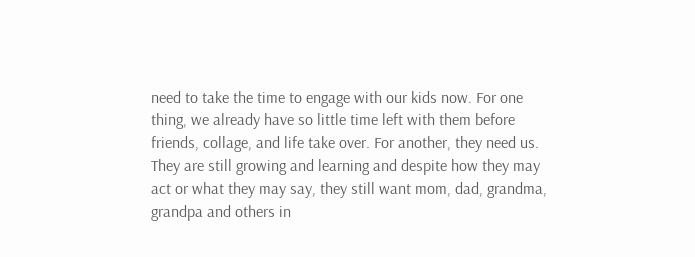need to take the time to engage with our kids now. For one thing, we already have so little time left with them before friends, collage, and life take over. For another, they need us. They are still growing and learning and despite how they may act or what they may say, they still want mom, dad, grandma, grandpa and others in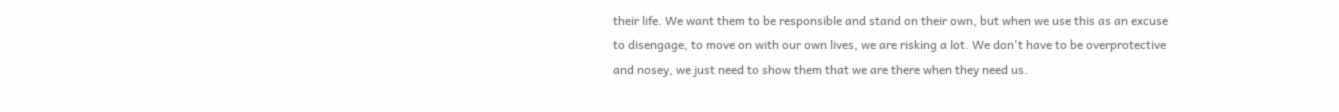their life. We want them to be responsible and stand on their own, but when we use this as an excuse to disengage, to move on with our own lives, we are risking a lot. We don't have to be overprotective and nosey, we just need to show them that we are there when they need us.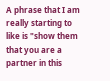A phrase that I am really starting to like is "show them that you are a partner in this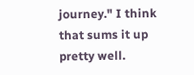journey." I think that sums it up pretty well.